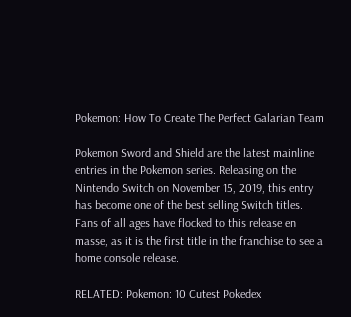Pokemon: How To Create The Perfect Galarian Team

Pokemon Sword and Shield are the latest mainline entries in the Pokemon series. Releasing on the Nintendo Switch on November 15, 2019, this entry has become one of the best selling Switch titles. Fans of all ages have flocked to this release en masse, as it is the first title in the franchise to see a home console release.

RELATED: Pokemon: 10 Cutest Pokedex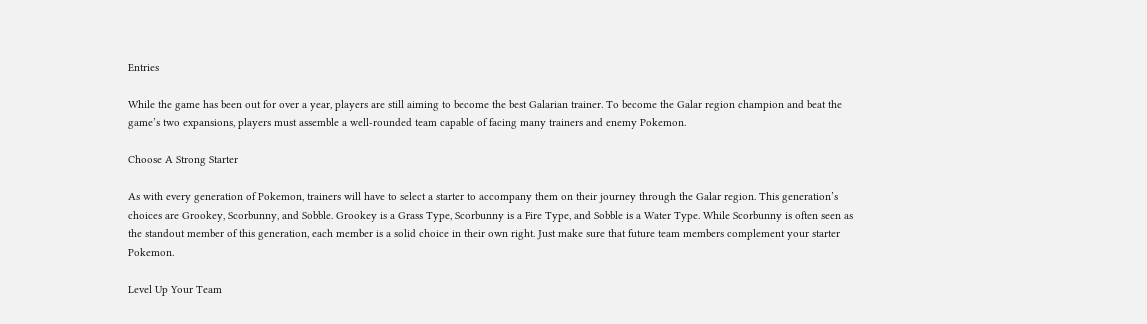Entries

While the game has been out for over a year, players are still aiming to become the best Galarian trainer. To become the Galar region champion and beat the game’s two expansions, players must assemble a well-rounded team capable of facing many trainers and enemy Pokemon.

Choose A Strong Starter

As with every generation of Pokemon, trainers will have to select a starter to accompany them on their journey through the Galar region. This generation’s choices are Grookey, Scorbunny, and Sobble. Grookey is a Grass Type, Scorbunny is a Fire Type, and Sobble is a Water Type. While Scorbunny is often seen as the standout member of this generation, each member is a solid choice in their own right. Just make sure that future team members complement your starter Pokemon.

Level Up Your Team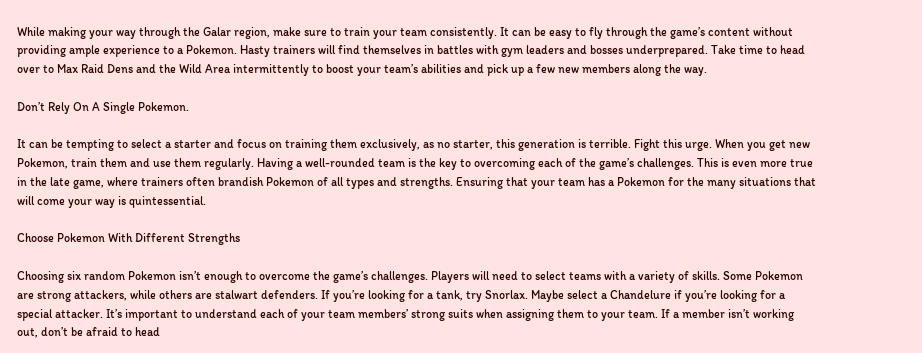While making your way through the Galar region, make sure to train your team consistently. It can be easy to fly through the game’s content without providing ample experience to a Pokemon. Hasty trainers will find themselves in battles with gym leaders and bosses underprepared. Take time to head over to Max Raid Dens and the Wild Area intermittently to boost your team’s abilities and pick up a few new members along the way.

Don’t Rely On A Single Pokemon.

It can be tempting to select a starter and focus on training them exclusively, as no starter, this generation is terrible. Fight this urge. When you get new Pokemon, train them and use them regularly. Having a well-rounded team is the key to overcoming each of the game’s challenges. This is even more true in the late game, where trainers often brandish Pokemon of all types and strengths. Ensuring that your team has a Pokemon for the many situations that will come your way is quintessential.

Choose Pokemon With Different Strengths

Choosing six random Pokemon isn’t enough to overcome the game’s challenges. Players will need to select teams with a variety of skills. Some Pokemon are strong attackers, while others are stalwart defenders. If you’re looking for a tank, try Snorlax. Maybe select a Chandelure if you’re looking for a special attacker. It’s important to understand each of your team members’ strong suits when assigning them to your team. If a member isn’t working out, don’t be afraid to head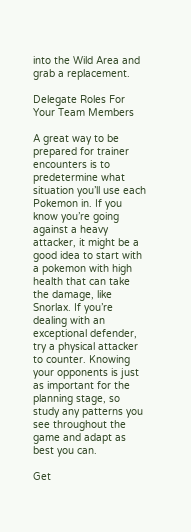into the Wild Area and grab a replacement.

Delegate Roles For Your Team Members

A great way to be prepared for trainer encounters is to predetermine what situation you’ll use each Pokemon in. If you know you’re going against a heavy attacker, it might be a good idea to start with a pokemon with high health that can take the damage, like Snorlax. If you’re dealing with an exceptional defender, try a physical attacker to counter. Knowing your opponents is just as important for the planning stage, so study any patterns you see throughout the game and adapt as best you can.

Get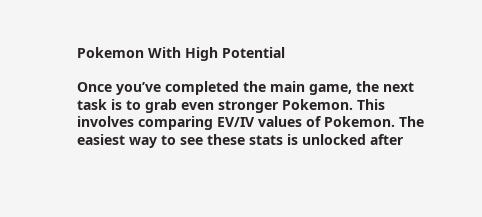Pokemon With High Potential

Once you’ve completed the main game, the next task is to grab even stronger Pokemon. This involves comparing EV/IV values of Pokemon. The easiest way to see these stats is unlocked after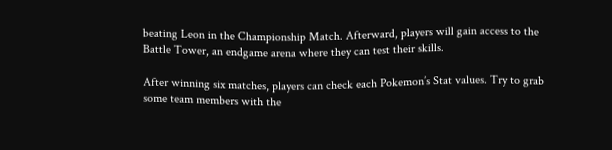beating Leon in the Championship Match. Afterward, players will gain access to the Battle Tower, an endgame arena where they can test their skills.

After winning six matches, players can check each Pokemon’s Stat values. Try to grab some team members with the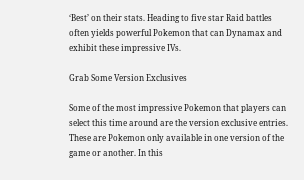‘Best’ on their stats. Heading to five star Raid battles often yields powerful Pokemon that can Dynamax and exhibit these impressive IVs.

Grab Some Version Exclusives

Some of the most impressive Pokemon that players can select this time around are the version exclusive entries. These are Pokemon only available in one version of the game or another. In this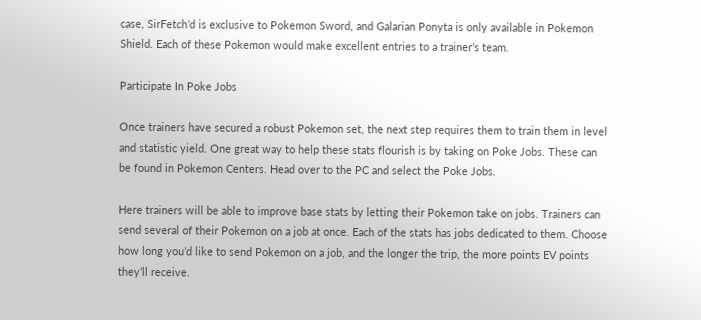case, SirFetch’d is exclusive to Pokemon Sword, and Galarian Ponyta is only available in Pokemon Shield. Each of these Pokemon would make excellent entries to a trainer’s team.

Participate In Poke Jobs

Once trainers have secured a robust Pokemon set, the next step requires them to train them in level and statistic yield. One great way to help these stats flourish is by taking on Poke Jobs. These can be found in Pokemon Centers. Head over to the PC and select the Poke Jobs.

Here trainers will be able to improve base stats by letting their Pokemon take on jobs. Trainers can send several of their Pokemon on a job at once. Each of the stats has jobs dedicated to them. Choose how long you’d like to send Pokemon on a job, and the longer the trip, the more points EV points they’ll receive.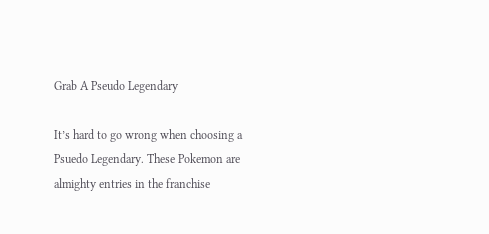Grab A Pseudo Legendary

It’s hard to go wrong when choosing a Psuedo Legendary. These Pokemon are almighty entries in the franchise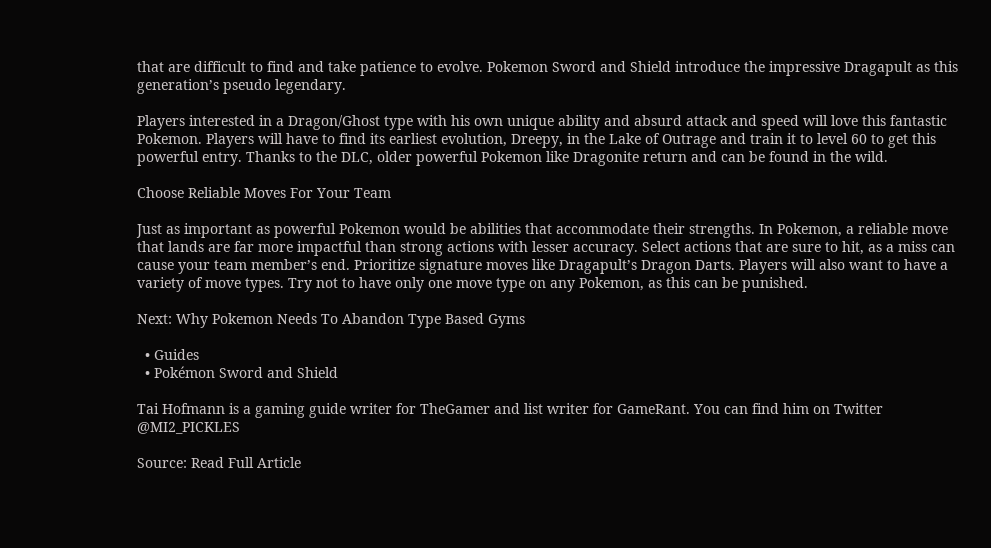that are difficult to find and take patience to evolve. Pokemon Sword and Shield introduce the impressive Dragapult as this generation’s pseudo legendary.

Players interested in a Dragon/Ghost type with his own unique ability and absurd attack and speed will love this fantastic Pokemon. Players will have to find its earliest evolution, Dreepy, in the Lake of Outrage and train it to level 60 to get this powerful entry. Thanks to the DLC, older powerful Pokemon like Dragonite return and can be found in the wild.

Choose Reliable Moves For Your Team

Just as important as powerful Pokemon would be abilities that accommodate their strengths. In Pokemon, a reliable move that lands are far more impactful than strong actions with lesser accuracy. Select actions that are sure to hit, as a miss can cause your team member’s end. Prioritize signature moves like Dragapult’s Dragon Darts. Players will also want to have a variety of move types. Try not to have only one move type on any Pokemon, as this can be punished.

Next: Why Pokemon Needs To Abandon Type Based Gyms

  • Guides
  • Pokémon Sword and Shield

Tai Hofmann is a gaming guide writer for TheGamer and list writer for GameRant. You can find him on Twitter @MI2_PICKLES

Source: Read Full Article